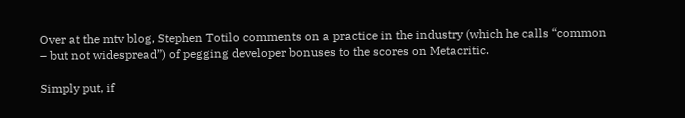Over at the mtv blog, Stephen Totilo comments on a practice in the industry (which he calls “common – but not widespread”) of pegging developer bonuses to the scores on Metacritic.

Simply put, if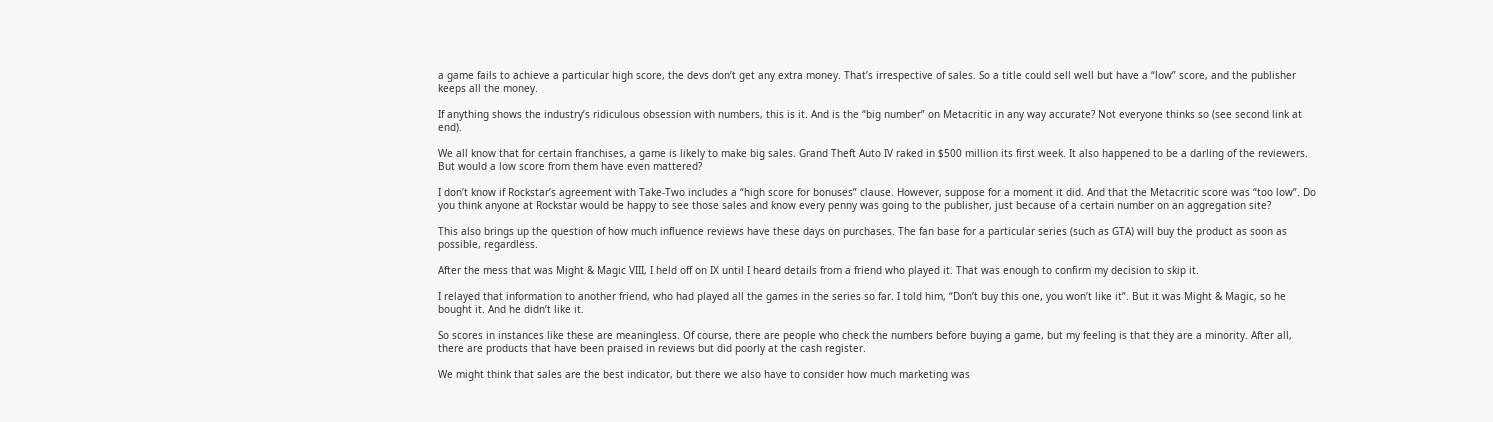a game fails to achieve a particular high score, the devs don’t get any extra money. That’s irrespective of sales. So a title could sell well but have a “low” score, and the publisher keeps all the money.

If anything shows the industry’s ridiculous obsession with numbers, this is it. And is the “big number” on Metacritic in any way accurate? Not everyone thinks so (see second link at end).

We all know that for certain franchises, a game is likely to make big sales. Grand Theft Auto IV raked in $500 million its first week. It also happened to be a darling of the reviewers. But would a low score from them have even mattered?

I don’t know if Rockstar’s agreement with Take-Two includes a “high score for bonuses” clause. However, suppose for a moment it did. And that the Metacritic score was “too low”. Do you think anyone at Rockstar would be happy to see those sales and know every penny was going to the publisher, just because of a certain number on an aggregation site?

This also brings up the question of how much influence reviews have these days on purchases. The fan base for a particular series (such as GTA) will buy the product as soon as possible, regardless.

After the mess that was Might & Magic VIII, I held off on IX until I heard details from a friend who played it. That was enough to confirm my decision to skip it.

I relayed that information to another friend, who had played all the games in the series so far. I told him, “Don’t buy this one, you won’t like it”. But it was Might & Magic, so he bought it. And he didn’t like it.

So scores in instances like these are meaningless. Of course, there are people who check the numbers before buying a game, but my feeling is that they are a minority. After all, there are products that have been praised in reviews but did poorly at the cash register.

We might think that sales are the best indicator, but there we also have to consider how much marketing was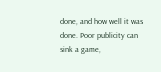done, and how well it was done. Poor publicity can sink a game,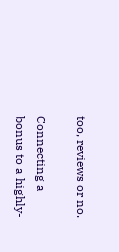too, reviews or no.

Connecting a bonus to a highly-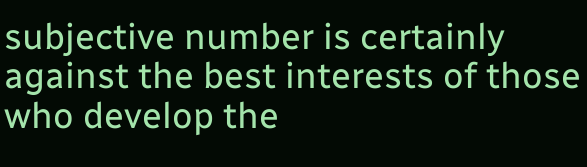subjective number is certainly against the best interests of those who develop the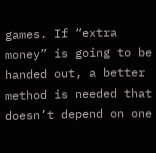games. If “extra money” is going to be handed out, a better method is needed that doesn’t depend on one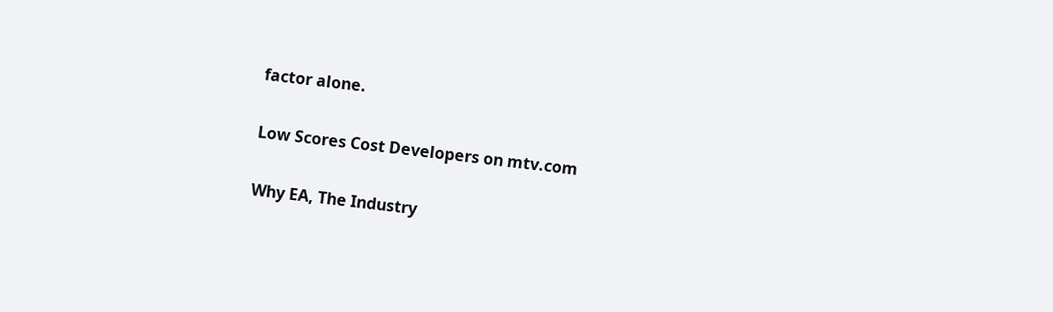factor alone.

Low Scores Cost Developers on mtv.com

Why EA, The Industry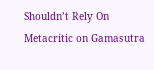Shouldn’t Rely On Metacritic on Gamasutra